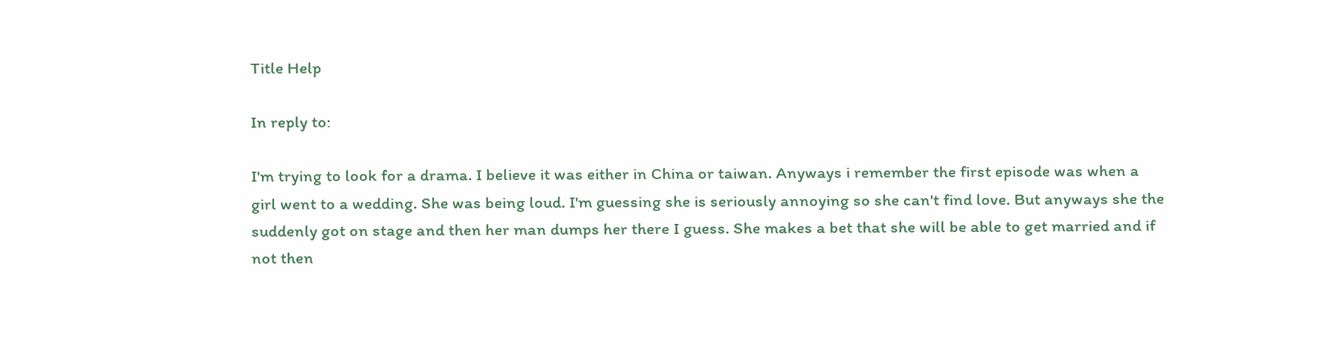Title Help

In reply to:

I'm trying to look for a drama. I believe it was either in China or taiwan. Anyways i remember the first episode was when a girl went to a wedding. She was being loud. I'm guessing she is seriously annoying so she can't find love. But anyways she the suddenly got on stage and then her man dumps her there I guess. She makes a bet that she will be able to get married and if not then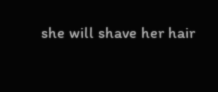she will shave her hair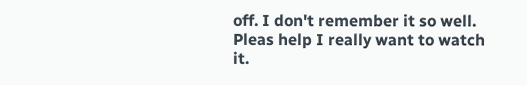off. I don't remember it so well. Pleas help I really want to watch it.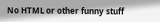No HTML or other funny stuff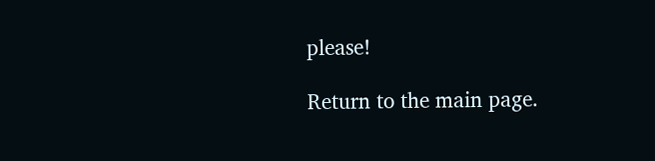please!

Return to the main page.